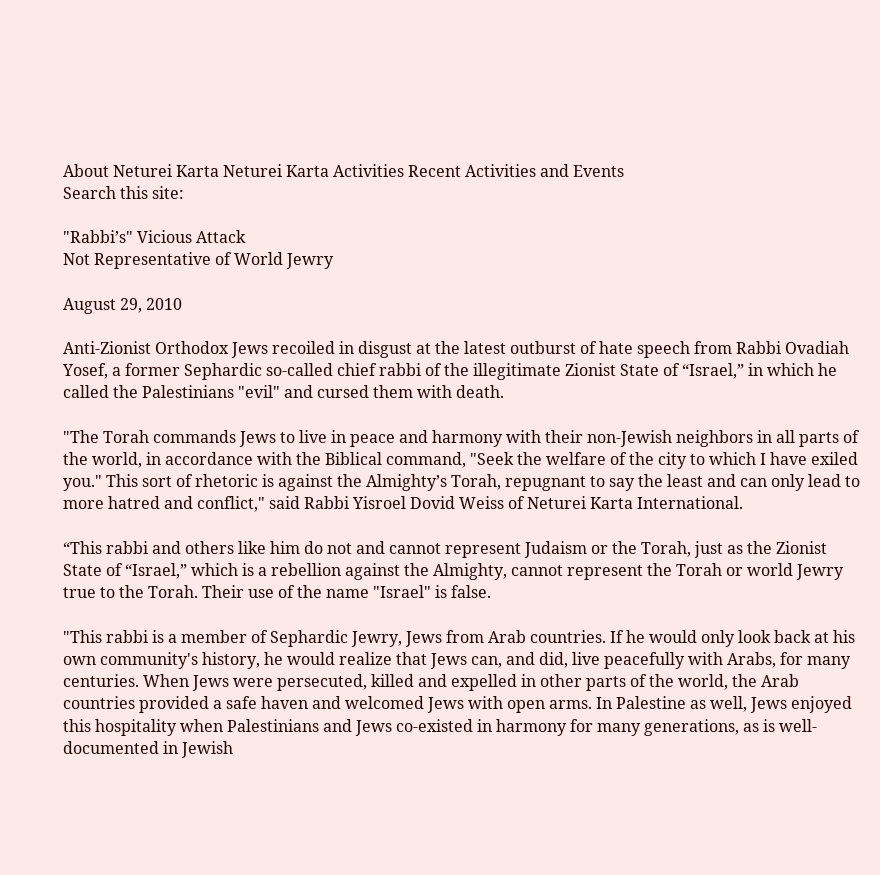About Neturei Karta Neturei Karta Activities Recent Activities and Events
Search this site:

"Rabbi’s" Vicious Attack
Not Representative of World Jewry

August 29, 2010

Anti-Zionist Orthodox Jews recoiled in disgust at the latest outburst of hate speech from Rabbi Ovadiah Yosef, a former Sephardic so-called chief rabbi of the illegitimate Zionist State of “Israel,” in which he called the Palestinians "evil" and cursed them with death.

"The Torah commands Jews to live in peace and harmony with their non-Jewish neighbors in all parts of the world, in accordance with the Biblical command, "Seek the welfare of the city to which I have exiled you." This sort of rhetoric is against the Almighty’s Torah, repugnant to say the least and can only lead to more hatred and conflict," said Rabbi Yisroel Dovid Weiss of Neturei Karta International.

“This rabbi and others like him do not and cannot represent Judaism or the Torah, just as the Zionist State of “Israel,” which is a rebellion against the Almighty, cannot represent the Torah or world Jewry true to the Torah. Their use of the name "Israel" is false.

"This rabbi is a member of Sephardic Jewry, Jews from Arab countries. If he would only look back at his own community's history, he would realize that Jews can, and did, live peacefully with Arabs, for many centuries. When Jews were persecuted, killed and expelled in other parts of the world, the Arab countries provided a safe haven and welcomed Jews with open arms. In Palestine as well, Jews enjoyed this hospitality when Palestinians and Jews co-existed in harmony for many generations, as is well-documented in Jewish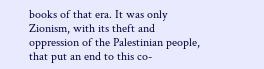books of that era. It was only Zionism, with its theft and oppression of the Palestinian people, that put an end to this co-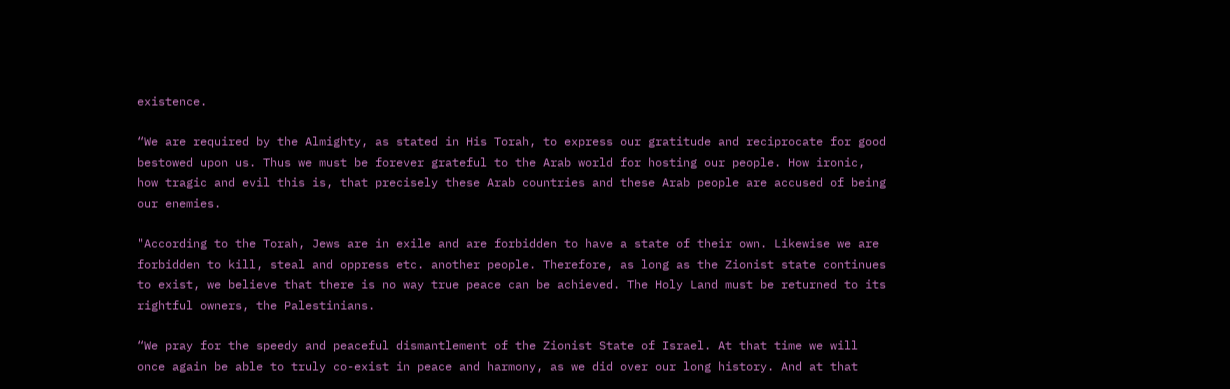existence.

“We are required by the Almighty, as stated in His Torah, to express our gratitude and reciprocate for good bestowed upon us. Thus we must be forever grateful to the Arab world for hosting our people. How ironic, how tragic and evil this is, that precisely these Arab countries and these Arab people are accused of being our enemies.

"According to the Torah, Jews are in exile and are forbidden to have a state of their own. Likewise we are forbidden to kill, steal and oppress etc. another people. Therefore, as long as the Zionist state continues to exist, we believe that there is no way true peace can be achieved. The Holy Land must be returned to its rightful owners, the Palestinians.

“We pray for the speedy and peaceful dismantlement of the Zionist State of Israel. At that time we will once again be able to truly co-exist in peace and harmony, as we did over our long history. And at that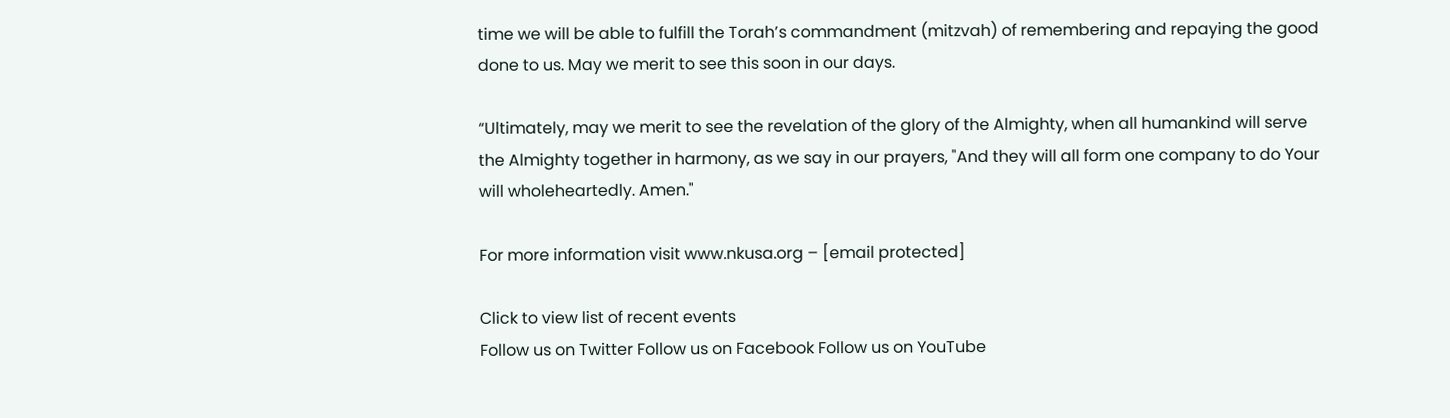time we will be able to fulfill the Torah’s commandment (mitzvah) of remembering and repaying the good done to us. May we merit to see this soon in our days.

“Ultimately, may we merit to see the revelation of the glory of the Almighty, when all humankind will serve the Almighty together in harmony, as we say in our prayers, "And they will all form one company to do Your will wholeheartedly. Amen."

For more information visit www.nkusa.org – [email protected]

Click to view list of recent events
Follow us on Twitter Follow us on Facebook Follow us on YouTube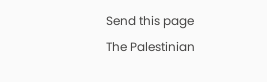Send this page
The Palestinian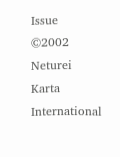Issue
©2002 Neturei Karta International